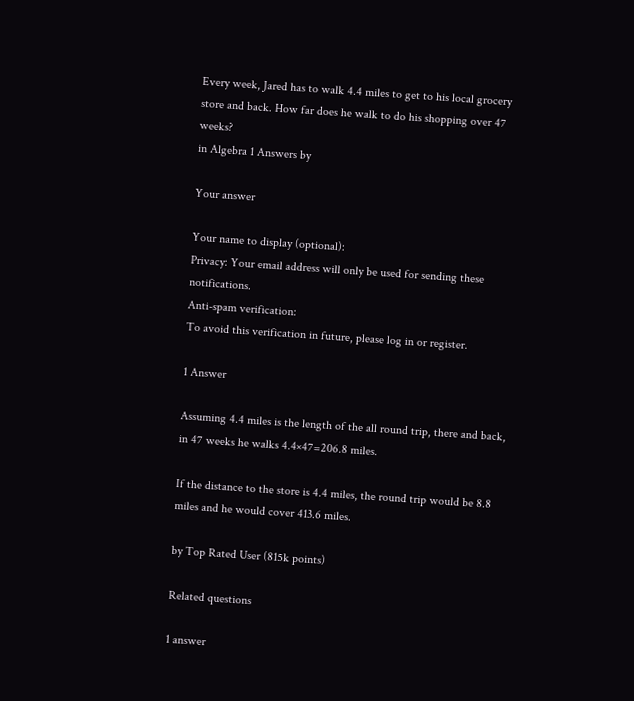Every week, Jared has to walk 4.4 miles to get to his local grocery store and back. How far does he walk to do his shopping over 47 weeks?
in Algebra 1 Answers by

Your answer

Your name to display (optional):
Privacy: Your email address will only be used for sending these notifications.
Anti-spam verification:
To avoid this verification in future, please log in or register.

1 Answer

Assuming 4.4 miles is the length of the all round trip, there and back, in 47 weeks he walks 4.4×47=206.8 miles.

If the distance to the store is 4.4 miles, the round trip would be 8.8 miles and he would cover 413.6 miles.

by Top Rated User (815k points)

Related questions

1 answer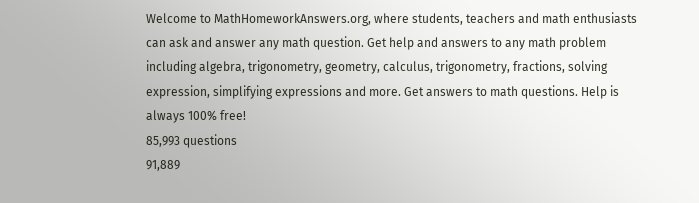Welcome to MathHomeworkAnswers.org, where students, teachers and math enthusiasts can ask and answer any math question. Get help and answers to any math problem including algebra, trigonometry, geometry, calculus, trigonometry, fractions, solving expression, simplifying expressions and more. Get answers to math questions. Help is always 100% free!
85,993 questions
91,889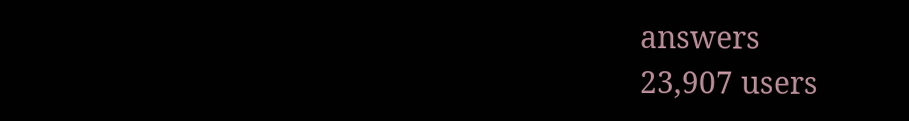answers
23,907 users